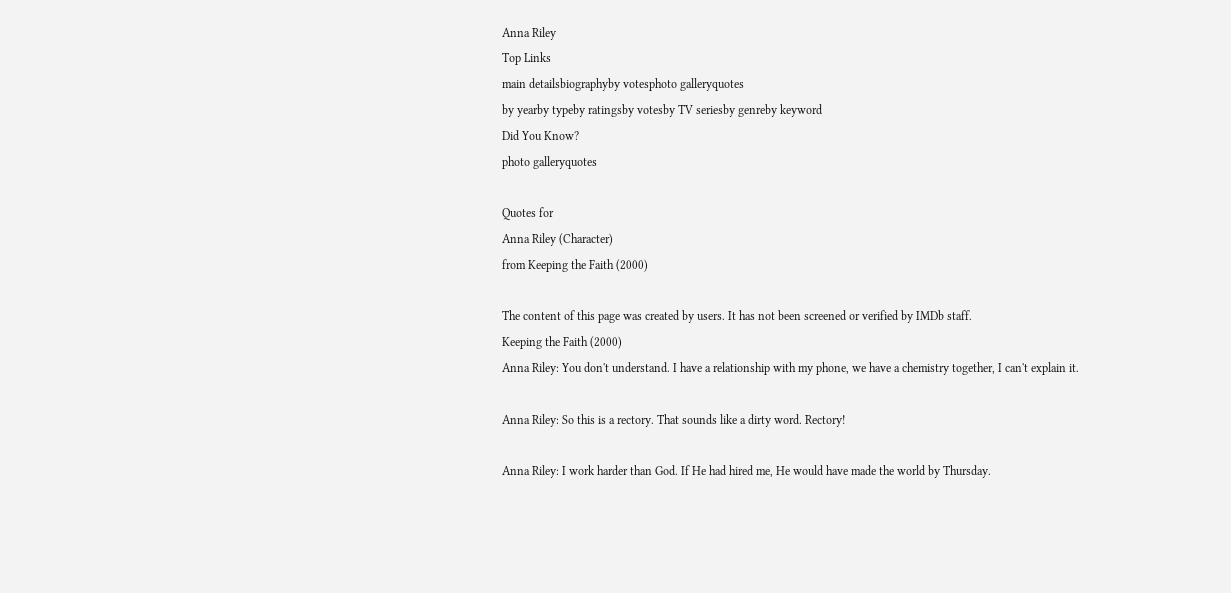Anna Riley
Top Links
main detailsbiographyby votesphoto galleryquotes
by yearby typeby ratingsby votesby TV seriesby genreby keyword
Did You Know?
photo galleryquotes

Quotes for
Anna Riley (Character)
from Keeping the Faith (2000)

The content of this page was created by users. It has not been screened or verified by IMDb staff.
Keeping the Faith (2000)
Anna Riley: You don't understand. I have a relationship with my phone, we have a chemistry together, I can't explain it.

Anna Riley: So this is a rectory. That sounds like a dirty word. Rectory!

Anna Riley: I work harder than God. If He had hired me, He would have made the world by Thursday.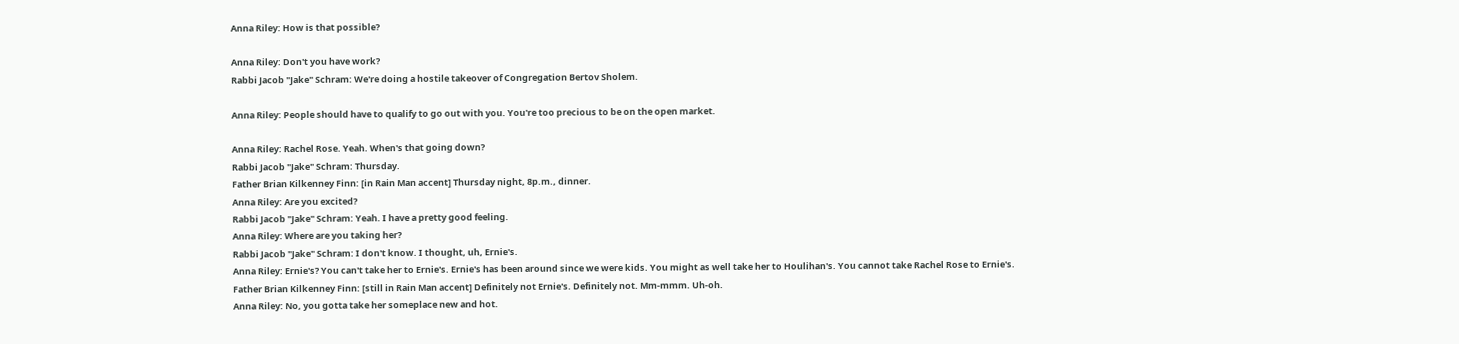Anna Riley: How is that possible?

Anna Riley: Don't you have work?
Rabbi Jacob "Jake" Schram: We're doing a hostile takeover of Congregation Bertov Sholem.

Anna Riley: People should have to qualify to go out with you. You're too precious to be on the open market.

Anna Riley: Rachel Rose. Yeah. When's that going down?
Rabbi Jacob "Jake" Schram: Thursday.
Father Brian Kilkenney Finn: [in Rain Man accent] Thursday night, 8p.m., dinner.
Anna Riley: Are you excited?
Rabbi Jacob "Jake" Schram: Yeah. I have a pretty good feeling.
Anna Riley: Where are you taking her?
Rabbi Jacob "Jake" Schram: I don't know. I thought, uh, Ernie's.
Anna Riley: Ernie's? You can't take her to Ernie's. Ernie's has been around since we were kids. You might as well take her to Houlihan's. You cannot take Rachel Rose to Ernie's.
Father Brian Kilkenney Finn: [still in Rain Man accent] Definitely not Ernie's. Definitely not. Mm-mmm. Uh-oh.
Anna Riley: No, you gotta take her someplace new and hot.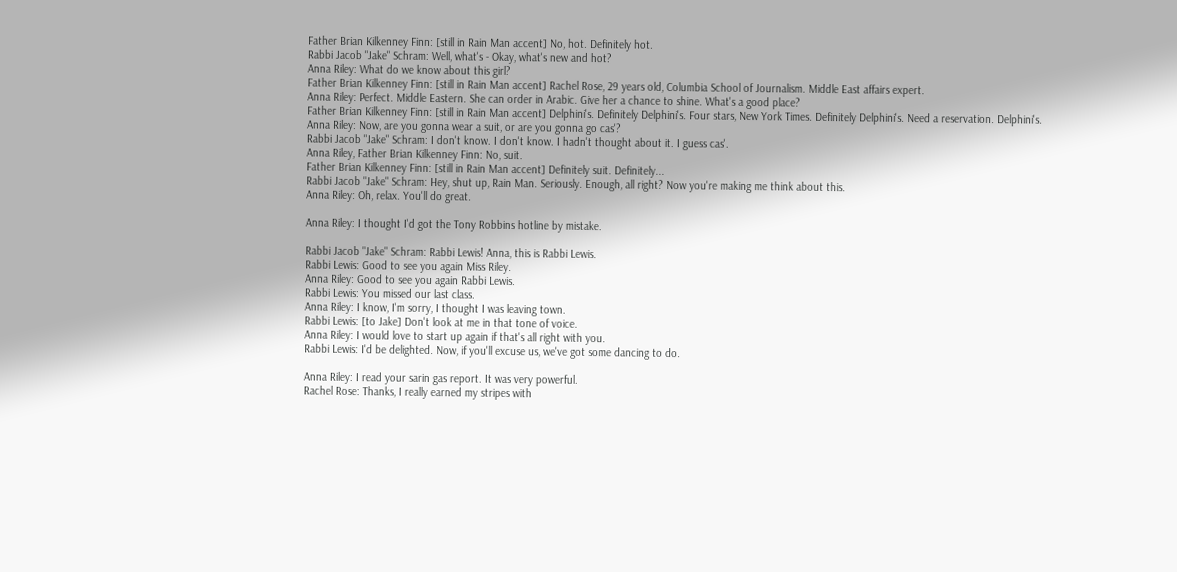Father Brian Kilkenney Finn: [still in Rain Man accent] No, hot. Definitely hot.
Rabbi Jacob "Jake" Schram: Well, what's - Okay, what's new and hot?
Anna Riley: What do we know about this girl?
Father Brian Kilkenney Finn: [still in Rain Man accent] Rachel Rose, 29 years old, Columbia School of Journalism. Middle East affairs expert.
Anna Riley: Perfect. Middle Eastern. She can order in Arabic. Give her a chance to shine. What's a good place?
Father Brian Kilkenney Finn: [still in Rain Man accent] Delphini's. Definitely Delphini's. Four stars, New York Times. Definitely Delphini's. Need a reservation. Delphini's.
Anna Riley: Now, are you gonna wear a suit, or are you gonna go cas'?
Rabbi Jacob "Jake" Schram: I don't know. I don't know. I hadn't thought about it. I guess cas'.
Anna Riley, Father Brian Kilkenney Finn: No, suit.
Father Brian Kilkenney Finn: [still in Rain Man accent] Definitely suit. Definitely...
Rabbi Jacob "Jake" Schram: Hey, shut up, Rain Man. Seriously. Enough, all right? Now you're making me think about this.
Anna Riley: Oh, relax. You'll do great.

Anna Riley: I thought I'd got the Tony Robbins hotline by mistake.

Rabbi Jacob "Jake" Schram: Rabbi Lewis! Anna, this is Rabbi Lewis.
Rabbi Lewis: Good to see you again Miss Riley.
Anna Riley: Good to see you again Rabbi Lewis.
Rabbi Lewis: You missed our last class.
Anna Riley: I know, I'm sorry, I thought I was leaving town.
Rabbi Lewis: [to Jake] Don't look at me in that tone of voice.
Anna Riley: I would love to start up again if that's all right with you.
Rabbi Lewis: I'd be delighted. Now, if you'll excuse us, we've got some dancing to do.

Anna Riley: I read your sarin gas report. It was very powerful.
Rachel Rose: Thanks, I really earned my stripes with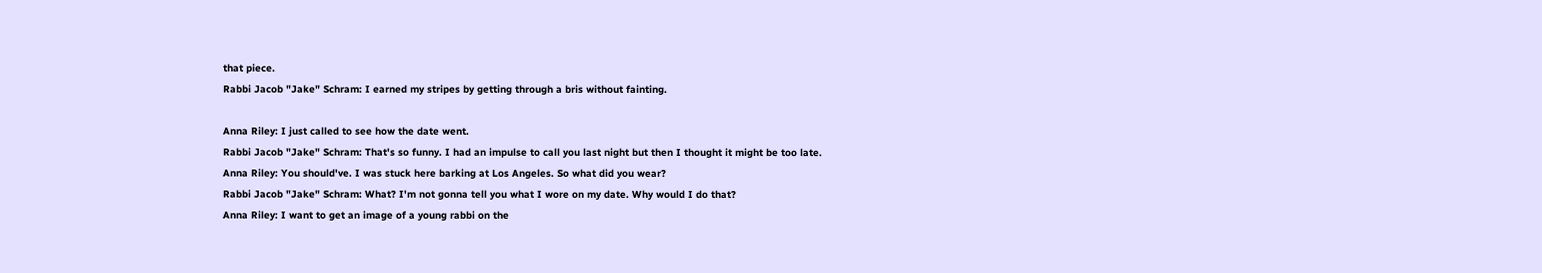that piece.
Rabbi Jacob "Jake" Schram: I earned my stripes by getting through a bris without fainting.

Anna Riley: I just called to see how the date went.
Rabbi Jacob "Jake" Schram: That's so funny. I had an impulse to call you last night but then I thought it might be too late.
Anna Riley: You should've. I was stuck here barking at Los Angeles. So what did you wear?
Rabbi Jacob "Jake" Schram: What? I'm not gonna tell you what I wore on my date. Why would I do that?
Anna Riley: I want to get an image of a young rabbi on the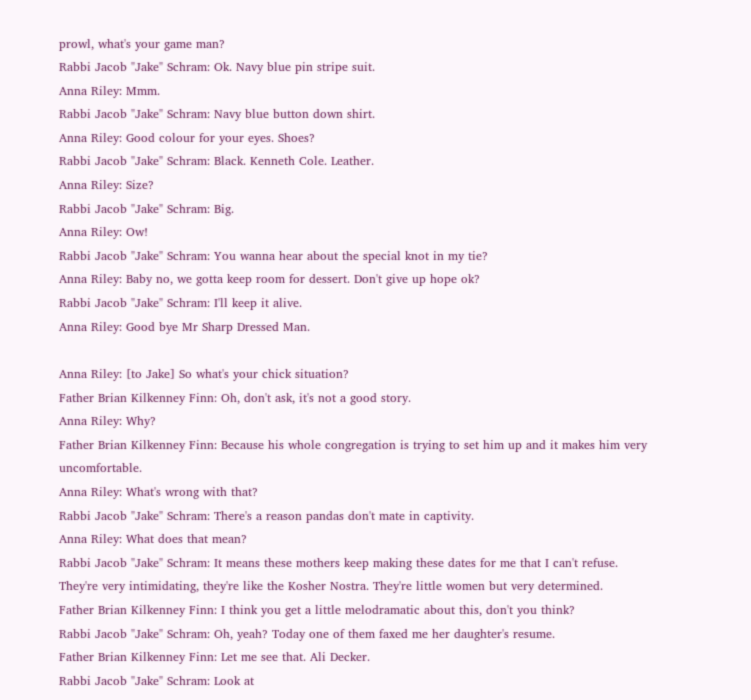prowl, what's your game man?
Rabbi Jacob "Jake" Schram: Ok. Navy blue pin stripe suit.
Anna Riley: Mmm.
Rabbi Jacob "Jake" Schram: Navy blue button down shirt.
Anna Riley: Good colour for your eyes. Shoes?
Rabbi Jacob "Jake" Schram: Black. Kenneth Cole. Leather.
Anna Riley: Size?
Rabbi Jacob "Jake" Schram: Big.
Anna Riley: Ow!
Rabbi Jacob "Jake" Schram: You wanna hear about the special knot in my tie?
Anna Riley: Baby no, we gotta keep room for dessert. Don't give up hope ok?
Rabbi Jacob "Jake" Schram: I'll keep it alive.
Anna Riley: Good bye Mr Sharp Dressed Man.

Anna Riley: [to Jake] So what's your chick situation?
Father Brian Kilkenney Finn: Oh, don't ask, it's not a good story.
Anna Riley: Why?
Father Brian Kilkenney Finn: Because his whole congregation is trying to set him up and it makes him very uncomfortable.
Anna Riley: What's wrong with that?
Rabbi Jacob "Jake" Schram: There's a reason pandas don't mate in captivity.
Anna Riley: What does that mean?
Rabbi Jacob "Jake" Schram: It means these mothers keep making these dates for me that I can't refuse. They're very intimidating, they're like the Kosher Nostra. They're little women but very determined.
Father Brian Kilkenney Finn: I think you get a little melodramatic about this, don't you think?
Rabbi Jacob "Jake" Schram: Oh, yeah? Today one of them faxed me her daughter's resume.
Father Brian Kilkenney Finn: Let me see that. Ali Decker.
Rabbi Jacob "Jake" Schram: Look at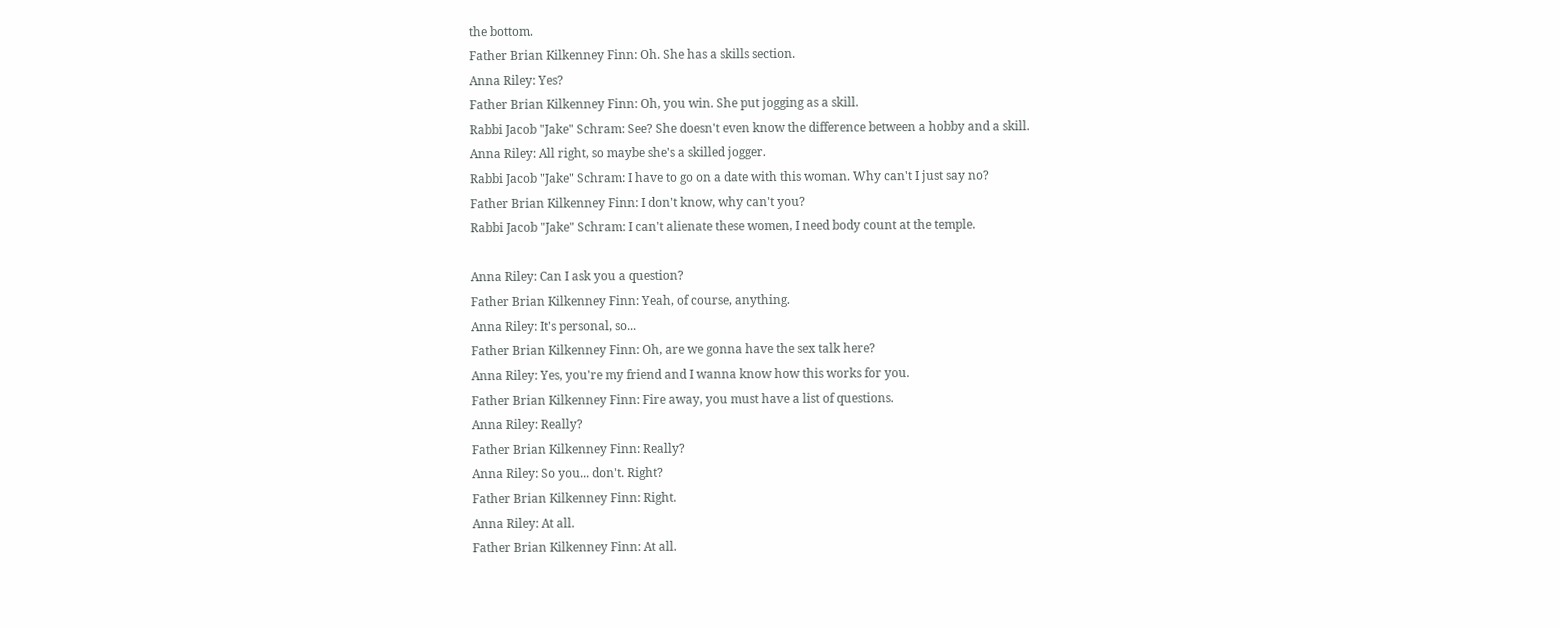the bottom.
Father Brian Kilkenney Finn: Oh. She has a skills section.
Anna Riley: Yes?
Father Brian Kilkenney Finn: Oh, you win. She put jogging as a skill.
Rabbi Jacob "Jake" Schram: See? She doesn't even know the difference between a hobby and a skill.
Anna Riley: All right, so maybe she's a skilled jogger.
Rabbi Jacob "Jake" Schram: I have to go on a date with this woman. Why can't I just say no?
Father Brian Kilkenney Finn: I don't know, why can't you?
Rabbi Jacob "Jake" Schram: I can't alienate these women, I need body count at the temple.

Anna Riley: Can I ask you a question?
Father Brian Kilkenney Finn: Yeah, of course, anything.
Anna Riley: It's personal, so...
Father Brian Kilkenney Finn: Oh, are we gonna have the sex talk here?
Anna Riley: Yes, you're my friend and I wanna know how this works for you.
Father Brian Kilkenney Finn: Fire away, you must have a list of questions.
Anna Riley: Really?
Father Brian Kilkenney Finn: Really?
Anna Riley: So you... don't. Right?
Father Brian Kilkenney Finn: Right.
Anna Riley: At all.
Father Brian Kilkenney Finn: At all.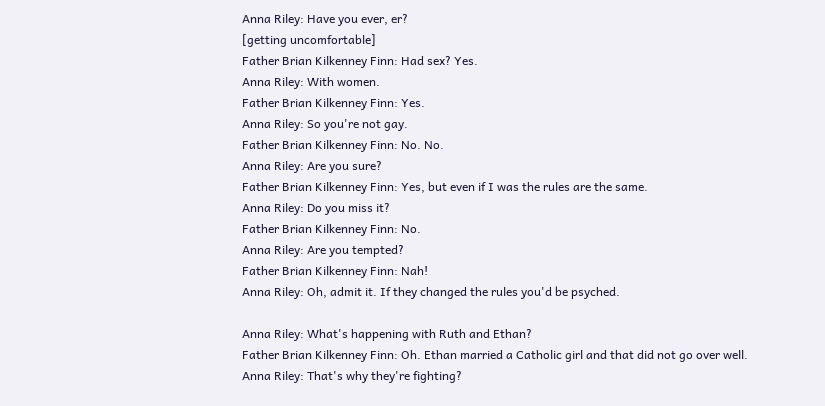Anna Riley: Have you ever, er?
[getting uncomfortable]
Father Brian Kilkenney Finn: Had sex? Yes.
Anna Riley: With women.
Father Brian Kilkenney Finn: Yes.
Anna Riley: So you're not gay.
Father Brian Kilkenney Finn: No. No.
Anna Riley: Are you sure?
Father Brian Kilkenney Finn: Yes, but even if I was the rules are the same.
Anna Riley: Do you miss it?
Father Brian Kilkenney Finn: No.
Anna Riley: Are you tempted?
Father Brian Kilkenney Finn: Nah!
Anna Riley: Oh, admit it. If they changed the rules you'd be psyched.

Anna Riley: What's happening with Ruth and Ethan?
Father Brian Kilkenney Finn: Oh. Ethan married a Catholic girl and that did not go over well.
Anna Riley: That's why they're fighting?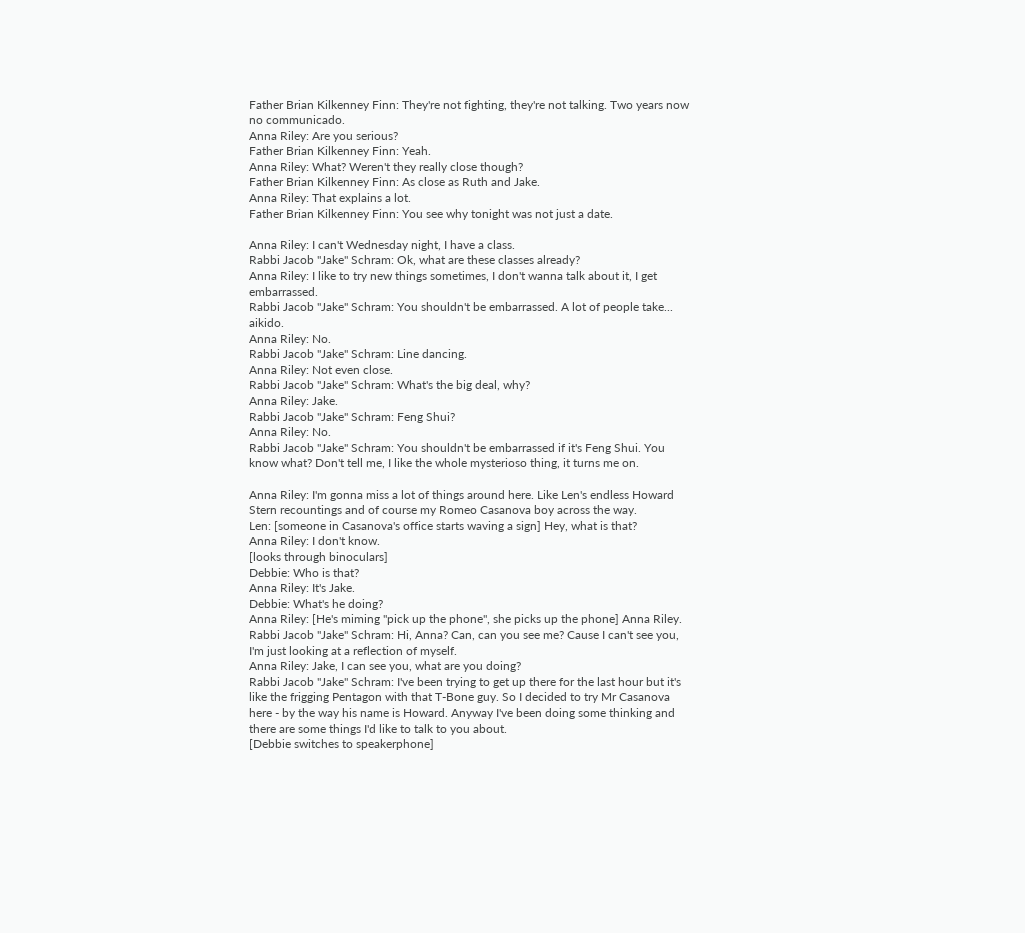Father Brian Kilkenney Finn: They're not fighting, they're not talking. Two years now no communicado.
Anna Riley: Are you serious?
Father Brian Kilkenney Finn: Yeah.
Anna Riley: What? Weren't they really close though?
Father Brian Kilkenney Finn: As close as Ruth and Jake.
Anna Riley: That explains a lot.
Father Brian Kilkenney Finn: You see why tonight was not just a date.

Anna Riley: I can't Wednesday night, I have a class.
Rabbi Jacob "Jake" Schram: Ok, what are these classes already?
Anna Riley: I like to try new things sometimes, I don't wanna talk about it, I get embarrassed.
Rabbi Jacob "Jake" Schram: You shouldn't be embarrassed. A lot of people take... aikido.
Anna Riley: No.
Rabbi Jacob "Jake" Schram: Line dancing.
Anna Riley: Not even close.
Rabbi Jacob "Jake" Schram: What's the big deal, why?
Anna Riley: Jake.
Rabbi Jacob "Jake" Schram: Feng Shui?
Anna Riley: No.
Rabbi Jacob "Jake" Schram: You shouldn't be embarrassed if it's Feng Shui. You know what? Don't tell me, I like the whole mysterioso thing, it turns me on.

Anna Riley: I'm gonna miss a lot of things around here. Like Len's endless Howard Stern recountings and of course my Romeo Casanova boy across the way.
Len: [someone in Casanova's office starts waving a sign] Hey, what is that?
Anna Riley: I don't know.
[looks through binoculars]
Debbie: Who is that?
Anna Riley: It's Jake.
Debbie: What's he doing?
Anna Riley: [He's miming "pick up the phone", she picks up the phone] Anna Riley.
Rabbi Jacob "Jake" Schram: Hi, Anna? Can, can you see me? Cause I can't see you, I'm just looking at a reflection of myself.
Anna Riley: Jake, I can see you, what are you doing?
Rabbi Jacob "Jake" Schram: I've been trying to get up there for the last hour but it's like the frigging Pentagon with that T-Bone guy. So I decided to try Mr Casanova here - by the way his name is Howard. Anyway I've been doing some thinking and there are some things I'd like to talk to you about.
[Debbie switches to speakerphone]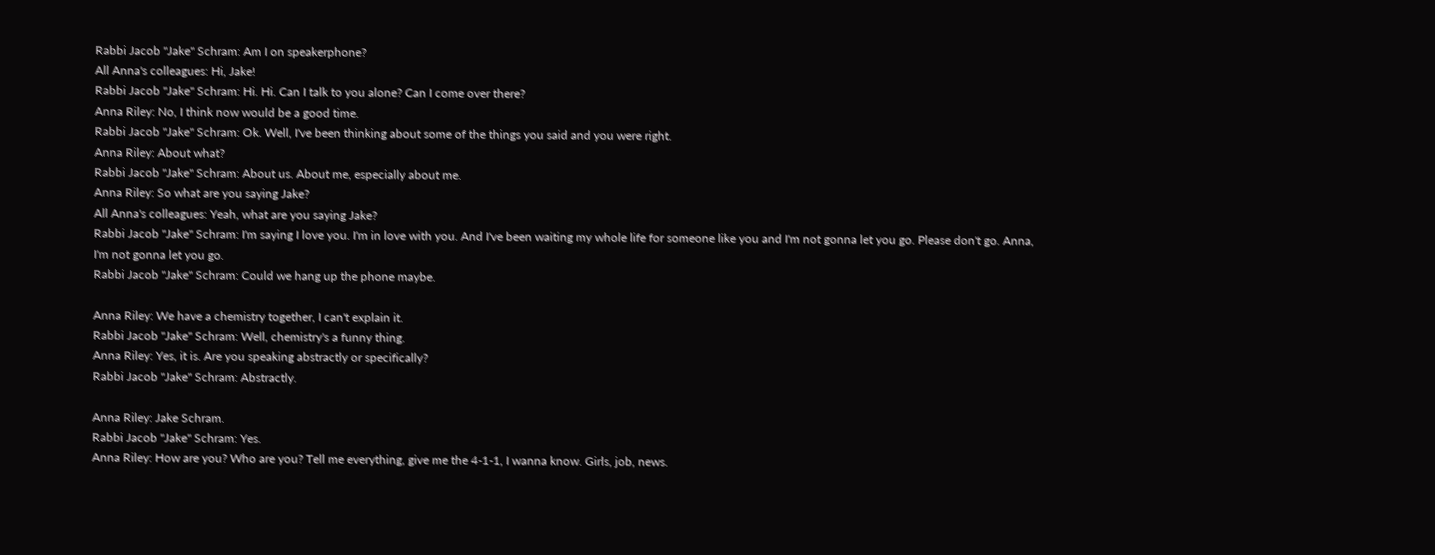Rabbi Jacob "Jake" Schram: Am I on speakerphone?
All Anna's colleagues: Hi, Jake!
Rabbi Jacob "Jake" Schram: Hi. Hi. Can I talk to you alone? Can I come over there?
Anna Riley: No, I think now would be a good time.
Rabbi Jacob "Jake" Schram: Ok. Well, I've been thinking about some of the things you said and you were right.
Anna Riley: About what?
Rabbi Jacob "Jake" Schram: About us. About me, especially about me.
Anna Riley: So what are you saying Jake?
All Anna's colleagues: Yeah, what are you saying Jake?
Rabbi Jacob "Jake" Schram: I'm saying I love you. I'm in love with you. And I've been waiting my whole life for someone like you and I'm not gonna let you go. Please don't go. Anna, I'm not gonna let you go.
Rabbi Jacob "Jake" Schram: Could we hang up the phone maybe.

Anna Riley: We have a chemistry together, I can't explain it.
Rabbi Jacob "Jake" Schram: Well, chemistry's a funny thing.
Anna Riley: Yes, it is. Are you speaking abstractly or specifically?
Rabbi Jacob "Jake" Schram: Abstractly.

Anna Riley: Jake Schram.
Rabbi Jacob "Jake" Schram: Yes.
Anna Riley: How are you? Who are you? Tell me everything, give me the 4-1-1, I wanna know. Girls, job, news.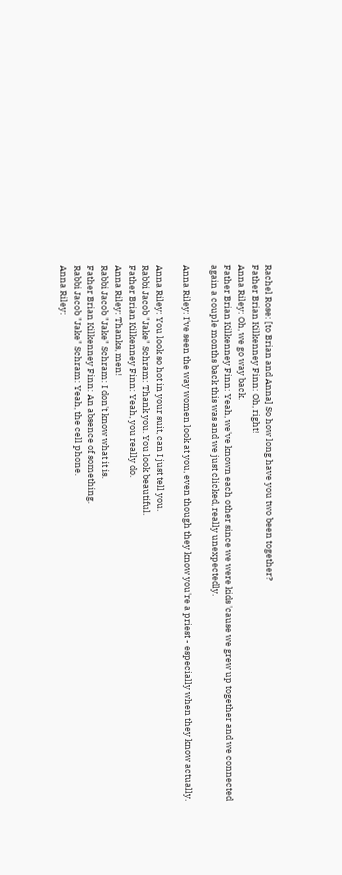Rachel Rose: [to Brian and Anna] So how long have you two been together?
Father Brian Kilkenney Finn: Oh, right!
Anna Riley: Oh, we go way back.
Father Brian Kilkenney Finn: Yeah, we've known each other since we were kids 'cause we grew up together and we connected again a couple months back this was and we just clicked, really unexpectedly.

Anna Riley: I've seen the way women look at you, even though they know you're a priest - especially when they know actually.

Anna Riley: You look so hot in your suit, can I just tell you.
Rabbi Jacob "Jake" Schram: Thank you. You look beautiful.
Father Brian Kilkenney Finn: Yeah, you really do.
Anna Riley: Thanks, men!
Rabbi Jacob "Jake" Schram: I don't know what it is.
Father Brian Kilkenney Finn: An absence of something.
Rabbi Jacob "Jake" Schram: Yeah, the cell phone.
Anna Riley: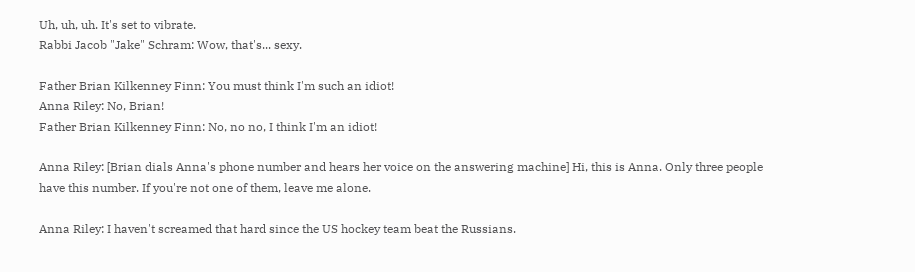Uh, uh, uh. It's set to vibrate.
Rabbi Jacob "Jake" Schram: Wow, that's... sexy.

Father Brian Kilkenney Finn: You must think I'm such an idiot!
Anna Riley: No, Brian!
Father Brian Kilkenney Finn: No, no no, I think I'm an idiot!

Anna Riley: [Brian dials Anna's phone number and hears her voice on the answering machine] Hi, this is Anna. Only three people have this number. If you're not one of them, leave me alone.

Anna Riley: I haven't screamed that hard since the US hockey team beat the Russians.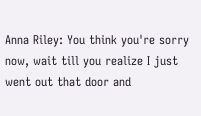Anna Riley: You think you're sorry now, wait till you realize I just went out that door and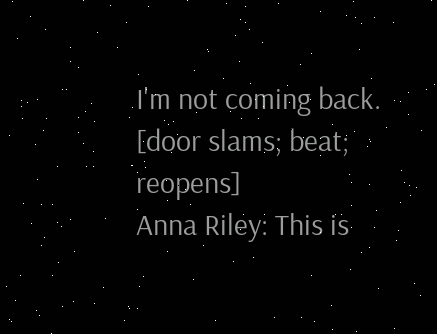I'm not coming back.
[door slams; beat; reopens]
Anna Riley: This is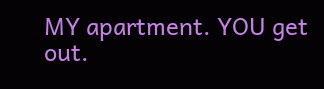MY apartment. YOU get out.